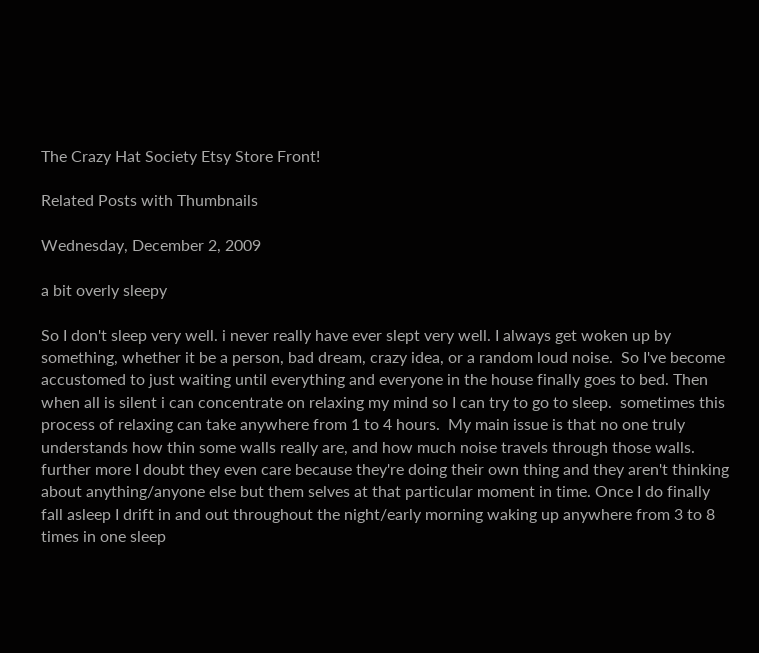The Crazy Hat Society Etsy Store Front!

Related Posts with Thumbnails

Wednesday, December 2, 2009

a bit overly sleepy

So I don't sleep very well. i never really have ever slept very well. I always get woken up by something, whether it be a person, bad dream, crazy idea, or a random loud noise.  So I've become accustomed to just waiting until everything and everyone in the house finally goes to bed. Then when all is silent i can concentrate on relaxing my mind so I can try to go to sleep.  sometimes this process of relaxing can take anywhere from 1 to 4 hours.  My main issue is that no one truly understands how thin some walls really are, and how much noise travels through those walls.  further more I doubt they even care because they're doing their own thing and they aren't thinking about anything/anyone else but them selves at that particular moment in time. Once I do finally fall asleep I drift in and out throughout the night/early morning waking up anywhere from 3 to 8 times in one sleep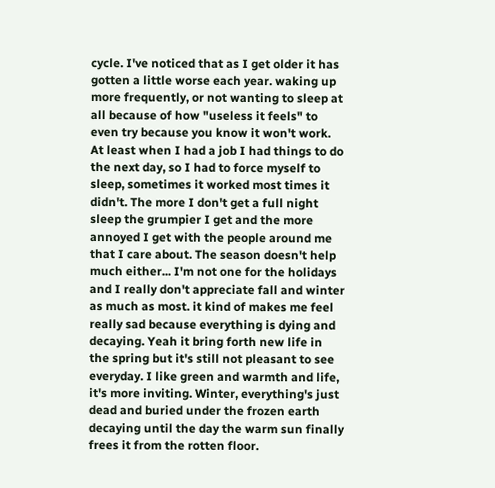cycle. I've noticed that as I get older it has gotten a little worse each year. waking up more frequently, or not wanting to sleep at all because of how "useless it feels" to even try because you know it won't work. At least when I had a job I had things to do the next day, so I had to force myself to sleep, sometimes it worked most times it didn't. The more I don't get a full night sleep the grumpier I get and the more annoyed I get with the people around me that I care about. The season doesn't help much either... I'm not one for the holidays and I really don't appreciate fall and winter as much as most. it kind of makes me feel really sad because everything is dying and decaying. Yeah it bring forth new life in the spring but it's still not pleasant to see everyday. I like green and warmth and life, it's more inviting. Winter, everything's just dead and buried under the frozen earth decaying until the day the warm sun finally frees it from the rotten floor.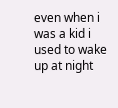even when i was a kid i used to wake up at night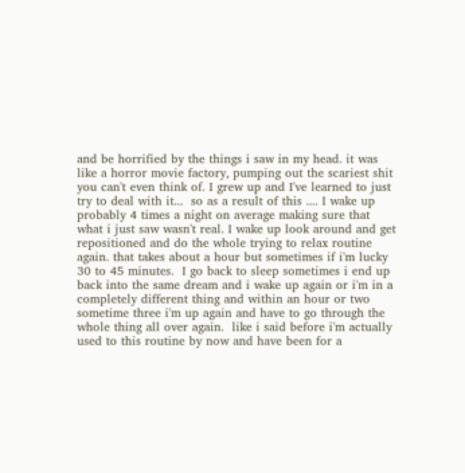and be horrified by the things i saw in my head. it was like a horror movie factory, pumping out the scariest shit you can't even think of. I grew up and I've learned to just try to deal with it...  so as a result of this .... I wake up probably 4 times a night on average making sure that what i just saw wasn't real. I wake up look around and get repositioned and do the whole trying to relax routine again. that takes about a hour but sometimes if i'm lucky 30 to 45 minutes.  I go back to sleep sometimes i end up back into the same dream and i wake up again or i'm in a completely different thing and within an hour or two sometime three i'm up again and have to go through the whole thing all over again.  like i said before i'm actually used to this routine by now and have been for a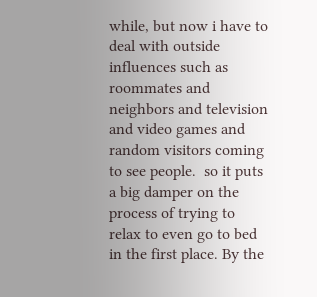while, but now i have to deal with outside influences such as roommates and neighbors and television and video games and random visitors coming to see people.  so it puts a big damper on the process of trying to relax to even go to bed in the first place. By the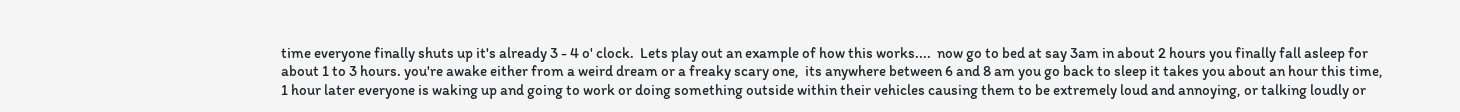time everyone finally shuts up it's already 3 - 4 o' clock.  Lets play out an example of how this works....  now go to bed at say 3am in about 2 hours you finally fall asleep for about 1 to 3 hours. you're awake either from a weird dream or a freaky scary one,  its anywhere between 6 and 8 am you go back to sleep it takes you about an hour this time, 1 hour later everyone is waking up and going to work or doing something outside within their vehicles causing them to be extremely loud and annoying, or talking loudly or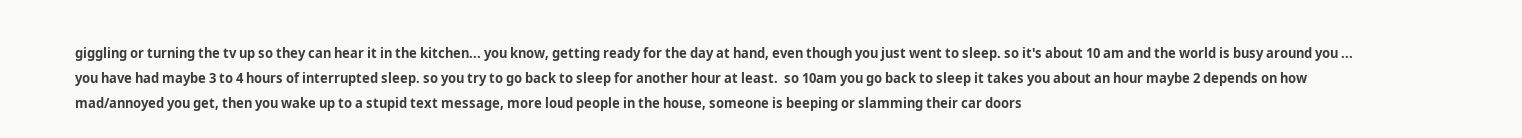giggling or turning the tv up so they can hear it in the kitchen... you know, getting ready for the day at hand, even though you just went to sleep. so it's about 10 am and the world is busy around you ... you have had maybe 3 to 4 hours of interrupted sleep. so you try to go back to sleep for another hour at least.  so 10am you go back to sleep it takes you about an hour maybe 2 depends on how mad/annoyed you get, then you wake up to a stupid text message, more loud people in the house, someone is beeping or slamming their car doors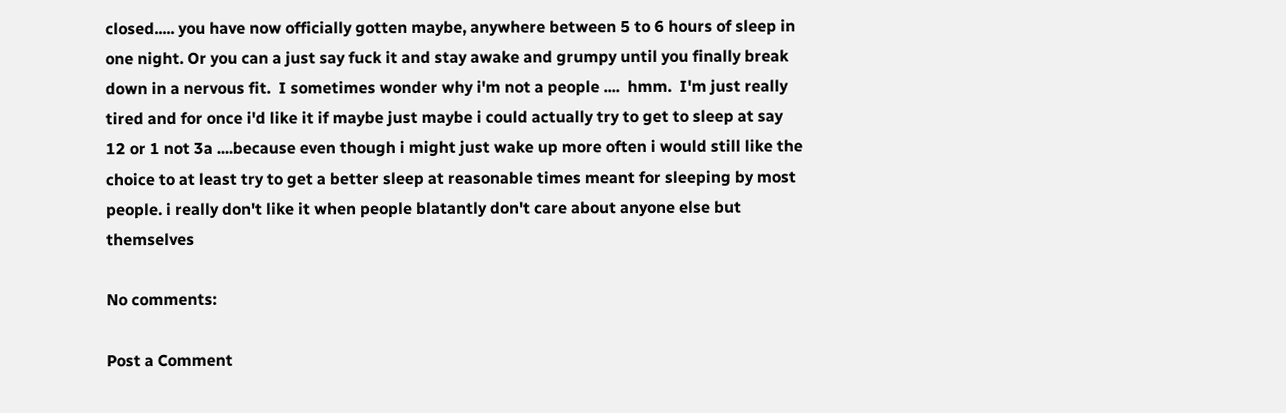closed..... you have now officially gotten maybe, anywhere between 5 to 6 hours of sleep in one night. Or you can a just say fuck it and stay awake and grumpy until you finally break down in a nervous fit.  I sometimes wonder why i'm not a people ....  hmm.  I'm just really tired and for once i'd like it if maybe just maybe i could actually try to get to sleep at say 12 or 1 not 3a ....because even though i might just wake up more often i would still like the choice to at least try to get a better sleep at reasonable times meant for sleeping by most people. i really don't like it when people blatantly don't care about anyone else but themselves

No comments:

Post a Comment